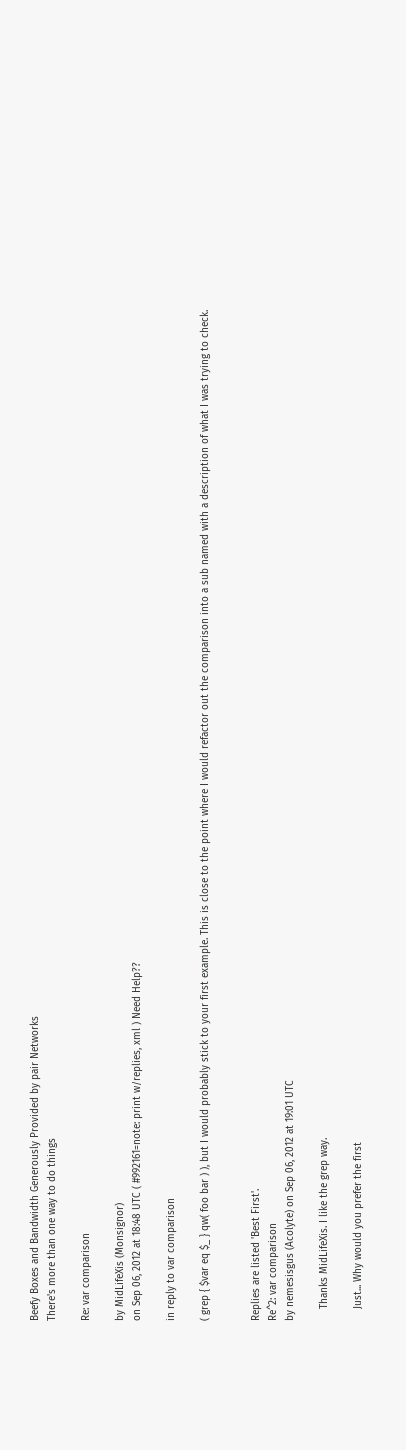Beefy Boxes and Bandwidth Generously Provided by pair Networks
There's more than one way to do things

Re: var comparison

by MidLifeXis (Monsignor)
on Sep 06, 2012 at 18:48 UTC ( #992161=note: print w/replies, xml ) Need Help??

in reply to var comparison

( grep { $var eq $_ } qw( foo bar ) ), but I would probably stick to your first example. This is close to the point where I would refactor out the comparison into a sub named with a description of what I was trying to check.


Replies are listed 'Best First'.
Re^2: var comparison
by nemesisgus (Acolyte) on Sep 06, 2012 at 19:01 UTC

    Thanks MidLifeXis. I like the grep way.

    Just... Why would you prefer the first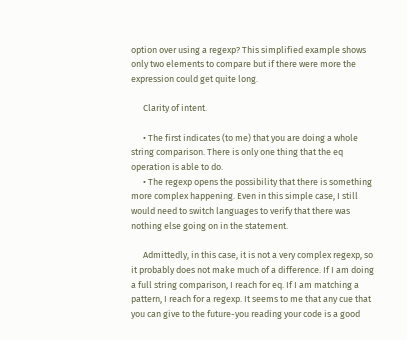option over using a regexp? This simplified example shows only two elements to compare but if there were more the expression could get quite long.

      Clarity of intent.

      • The first indicates (to me) that you are doing a whole string comparison. There is only one thing that the eq operation is able to do.
      • The regexp opens the possibility that there is something more complex happening. Even in this simple case, I still would need to switch languages to verify that there was nothing else going on in the statement.

      Admittedly, in this case, it is not a very complex regexp, so it probably does not make much of a difference. If I am doing a full string comparison, I reach for eq. If I am matching a pattern, I reach for a regexp. It seems to me that any cue that you can give to the future-you reading your code is a good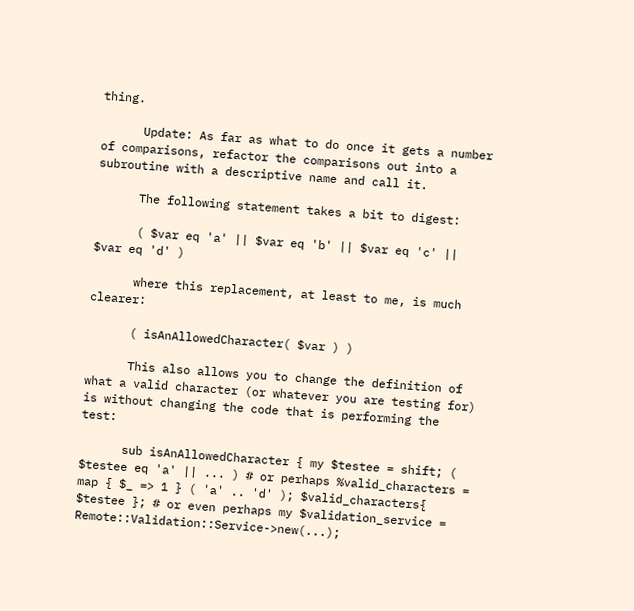thing.

      Update: As far as what to do once it gets a number of comparisons, refactor the comparisons out into a subroutine with a descriptive name and call it.

      The following statement takes a bit to digest:

      ( $var eq 'a' || $var eq 'b' || $var eq 'c' || $var eq 'd' )

      where this replacement, at least to me, is much clearer:

      ( isAnAllowedCharacter( $var ) )

      This also allows you to change the definition of what a valid character (or whatever you are testing for) is without changing the code that is performing the test:

      sub isAnAllowedCharacter { my $testee = shift; ( $testee eq 'a' || ... ) # or perhaps %valid_characters = map { $_ => 1 } ( 'a' .. 'd' ); $valid_characters{ $testee }; # or even perhaps my $validation_service = Remote::Validation::Service->new(...);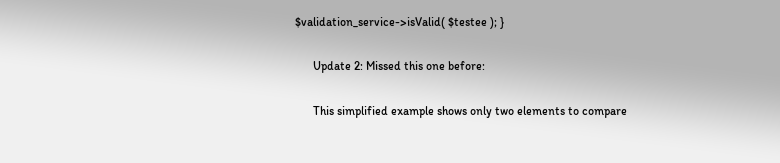$validation_service->isValid( $testee ); }

      Update 2: Missed this one before:

      This simplified example shows only two elements to compare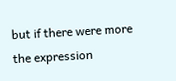but if there were more the expression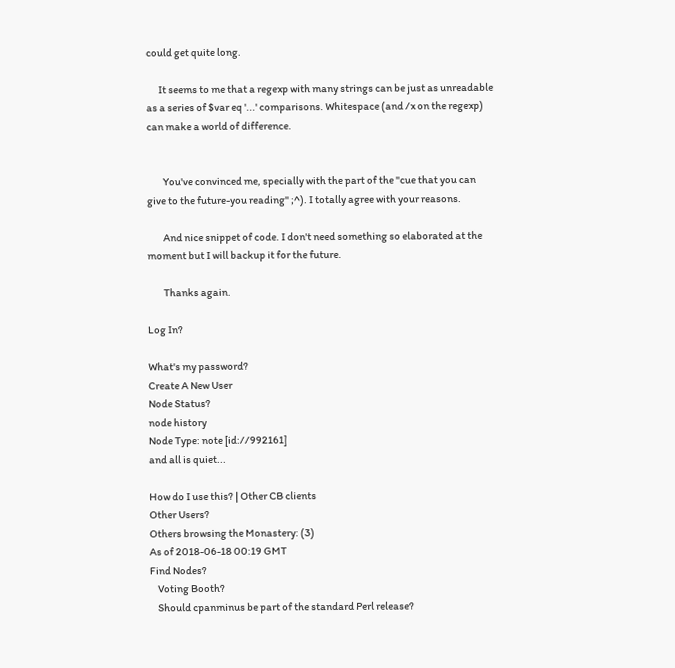could get quite long.

      It seems to me that a regexp with many strings can be just as unreadable as a series of $var eq '...' comparisons. Whitespace (and /x on the regexp) can make a world of difference.


        You've convinced me, specially with the part of the "cue that you can give to the future-you reading" ;^). I totally agree with your reasons.

        And nice snippet of code. I don't need something so elaborated at the moment but I will backup it for the future.

        Thanks again.

Log In?

What's my password?
Create A New User
Node Status?
node history
Node Type: note [id://992161]
and all is quiet...

How do I use this? | Other CB clients
Other Users?
Others browsing the Monastery: (3)
As of 2018-06-18 00:19 GMT
Find Nodes?
    Voting Booth?
    Should cpanminus be part of the standard Perl release?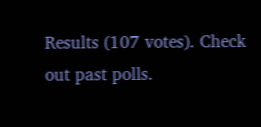Results (107 votes). Check out past polls.